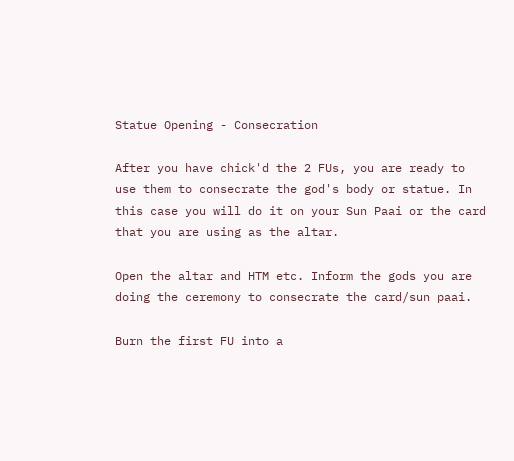Statue Opening - Consecration

After you have chick'd the 2 FUs, you are ready to use them to consecrate the god's body or statue. In this case you will do it on your Sun Paai or the card that you are using as the altar.

Open the altar and HTM etc. Inform the gods you are doing the ceremony to consecrate the card/sun paai.

Burn the first FU into a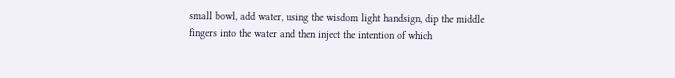small bowl, add water, using the wisdom light handsign, dip the middle fingers into the water and then inject the intention of which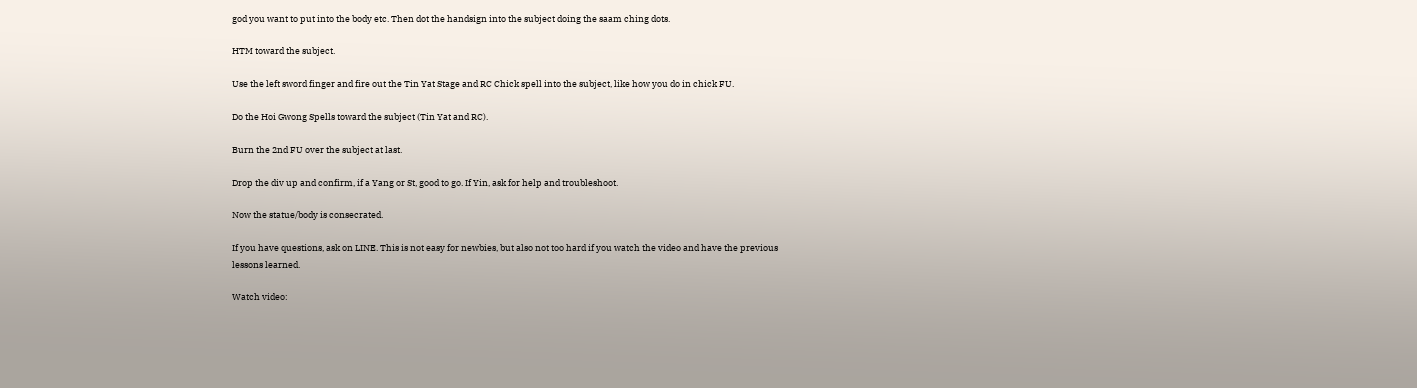god you want to put into the body etc. Then dot the handsign into the subject doing the saam ching dots.

HTM toward the subject.

Use the left sword finger and fire out the Tin Yat Stage and RC Chick spell into the subject, like how you do in chick FU.

Do the Hoi Gwong Spells toward the subject (Tin Yat and RC).

Burn the 2nd FU over the subject at last.

Drop the div up and confirm, if a Yang or St, good to go. If Yin, ask for help and troubleshoot.

Now the statue/body is consecrated.

If you have questions, ask on LINE. This is not easy for newbies, but also not too hard if you watch the video and have the previous lessons learned.

Watch video: